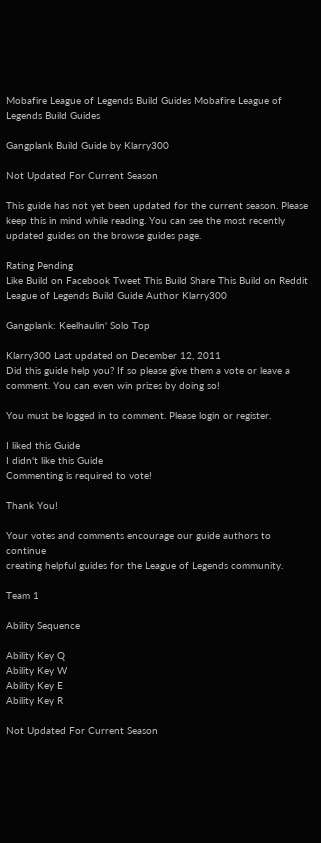Mobafire League of Legends Build Guides Mobafire League of Legends Build Guides

Gangplank Build Guide by Klarry300

Not Updated For Current Season

This guide has not yet been updated for the current season. Please keep this in mind while reading. You can see the most recently updated guides on the browse guides page.

Rating Pending
Like Build on Facebook Tweet This Build Share This Build on Reddit
League of Legends Build Guide Author Klarry300

Gangplank: Keelhaulin' Solo Top

Klarry300 Last updated on December 12, 2011
Did this guide help you? If so please give them a vote or leave a comment. You can even win prizes by doing so!

You must be logged in to comment. Please login or register.

I liked this Guide
I didn't like this Guide
Commenting is required to vote!

Thank You!

Your votes and comments encourage our guide authors to continue
creating helpful guides for the League of Legends community.

Team 1

Ability Sequence

Ability Key Q
Ability Key W
Ability Key E
Ability Key R

Not Updated For Current Season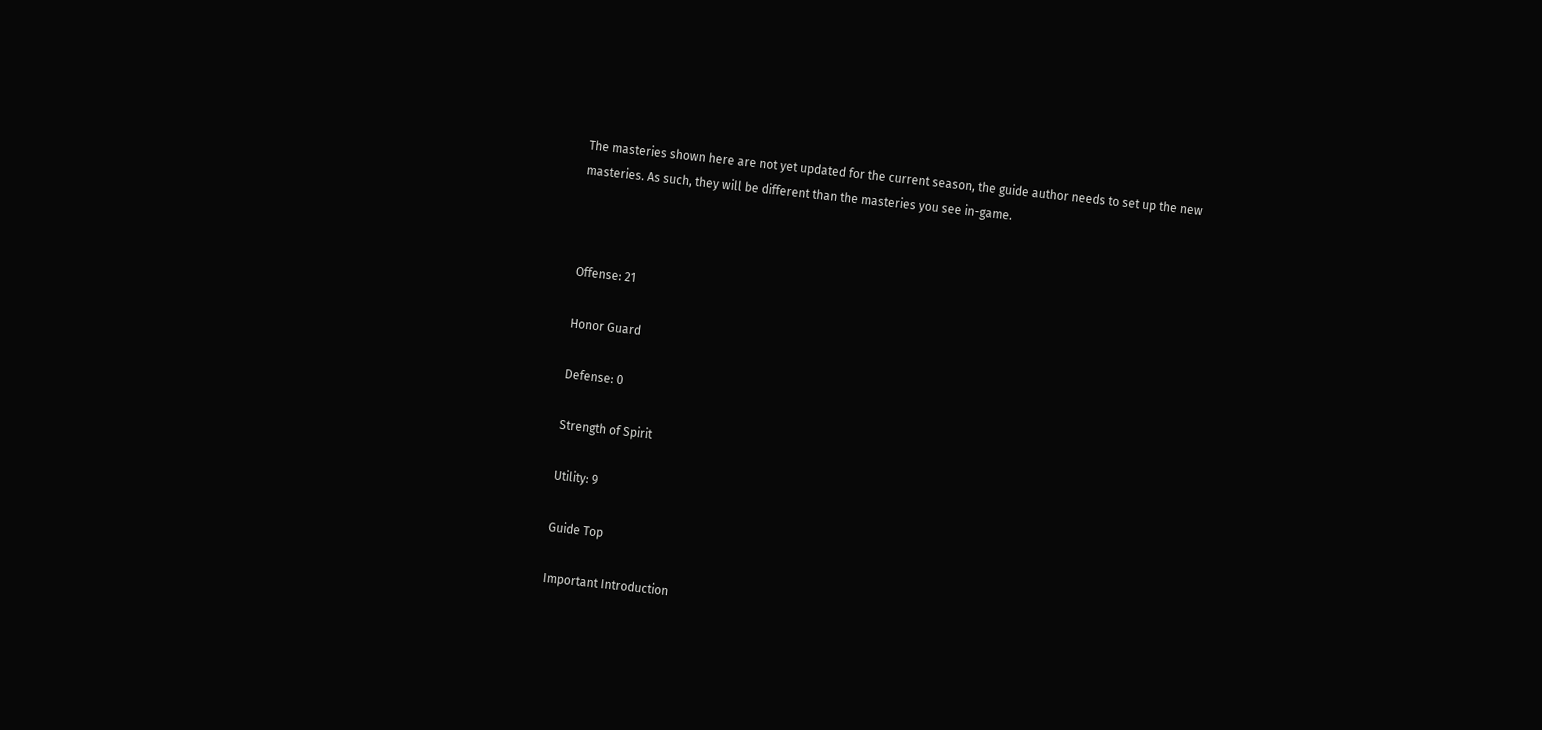The masteries shown here are not yet updated for the current season, the guide author needs to set up the new masteries. As such, they will be different than the masteries you see in-game.



Offense: 21

Honor Guard

Defense: 0

Strength of Spirit

Utility: 9

Guide Top

Important Introduction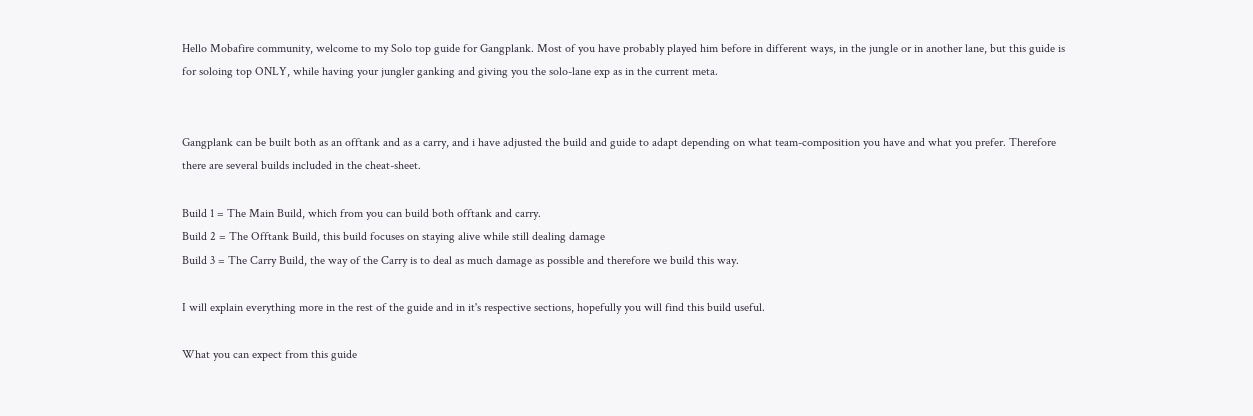Hello Mobafire community, welcome to my Solo top guide for Gangplank. Most of you have probably played him before in different ways, in the jungle or in another lane, but this guide is for soloing top ONLY, while having your jungler ganking and giving you the solo-lane exp as in the current meta.


Gangplank can be built both as an offtank and as a carry, and i have adjusted the build and guide to adapt depending on what team-composition you have and what you prefer. Therefore there are several builds included in the cheat-sheet.

Build 1 = The Main Build, which from you can build both offtank and carry.
Build 2 = The Offtank Build, this build focuses on staying alive while still dealing damage
Build 3 = The Carry Build, the way of the Carry is to deal as much damage as possible and therefore we build this way.

I will explain everything more in the rest of the guide and in it's respective sections, hopefully you will find this build useful.

What you can expect from this guide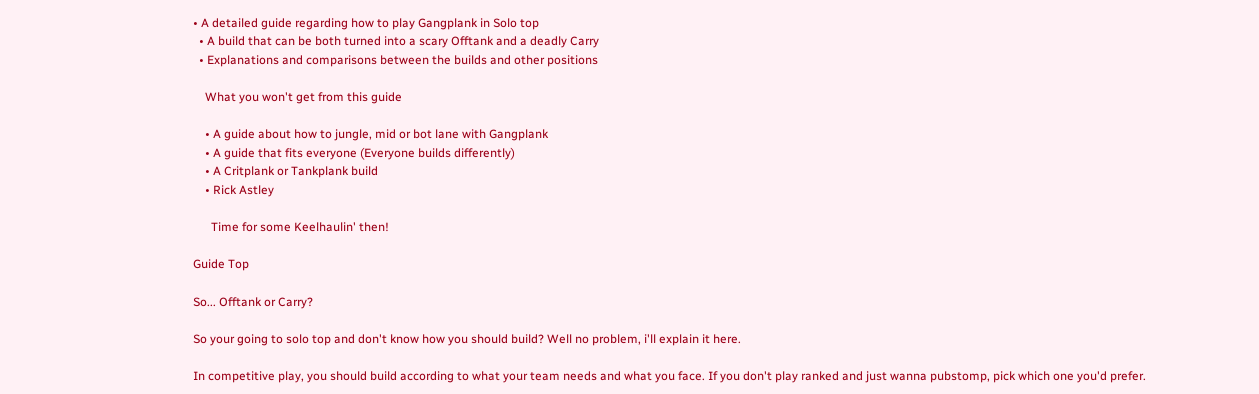• A detailed guide regarding how to play Gangplank in Solo top
  • A build that can be both turned into a scary Offtank and a deadly Carry
  • Explanations and comparisons between the builds and other positions

    What you won't get from this guide

    • A guide about how to jungle, mid or bot lane with Gangplank
    • A guide that fits everyone (Everyone builds differently)
    • A Critplank or Tankplank build
    • Rick Astley

      Time for some Keelhaulin' then!

Guide Top

So... Offtank or Carry?

So your going to solo top and don't know how you should build? Well no problem, i'll explain it here.

In competitive play, you should build according to what your team needs and what you face. If you don't play ranked and just wanna pubstomp, pick which one you'd prefer.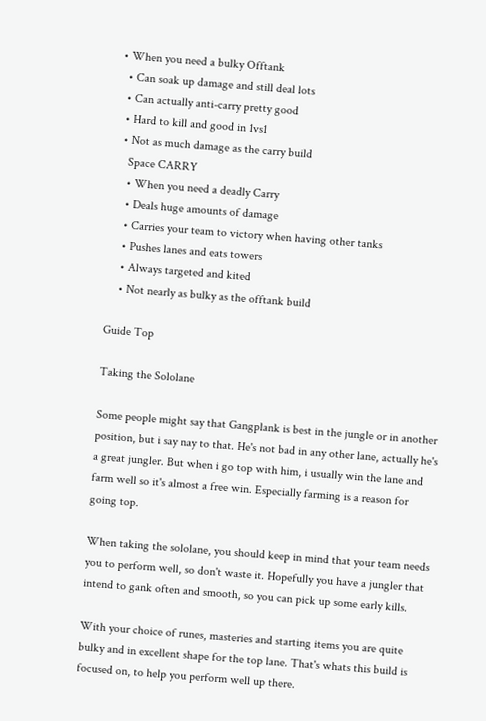• When you need a bulky Offtank
  • Can soak up damage and still deal lots
  • Can actually anti-carry pretty good
  • Hard to kill and good in 1vs1
  • Not as much damage as the carry build
    Space CARRY
    • When you need a deadly Carry
    • Deals huge amounts of damage
    • Carries your team to victory when having other tanks
    • Pushes lanes and eats towers
    • Always targeted and kited
    • Not nearly as bulky as the offtank build

Guide Top

Taking the Sololane

Some people might say that Gangplank is best in the jungle or in another position, but i say nay to that. He's not bad in any other lane, actually he's a great jungler. But when i go top with him, i usually win the lane and farm well so it's almost a free win. Especially farming is a reason for going top.

When taking the sololane, you should keep in mind that your team needs you to perform well, so don't waste it. Hopefully you have a jungler that intend to gank often and smooth, so you can pick up some early kills.

With your choice of runes, masteries and starting items you are quite bulky and in excellent shape for the top lane. That's whats this build is focused on, to help you perform well up there.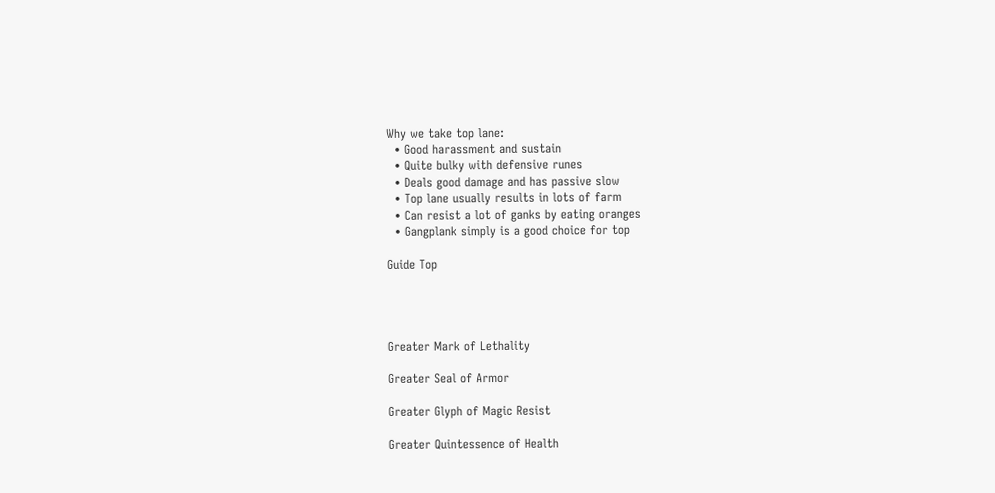Why we take top lane:
  • Good harassment and sustain
  • Quite bulky with defensive runes
  • Deals good damage and has passive slow
  • Top lane usually results in lots of farm
  • Can resist a lot of ganks by eating oranges
  • Gangplank simply is a good choice for top

Guide Top




Greater Mark of Lethality

Greater Seal of Armor

Greater Glyph of Magic Resist

Greater Quintessence of Health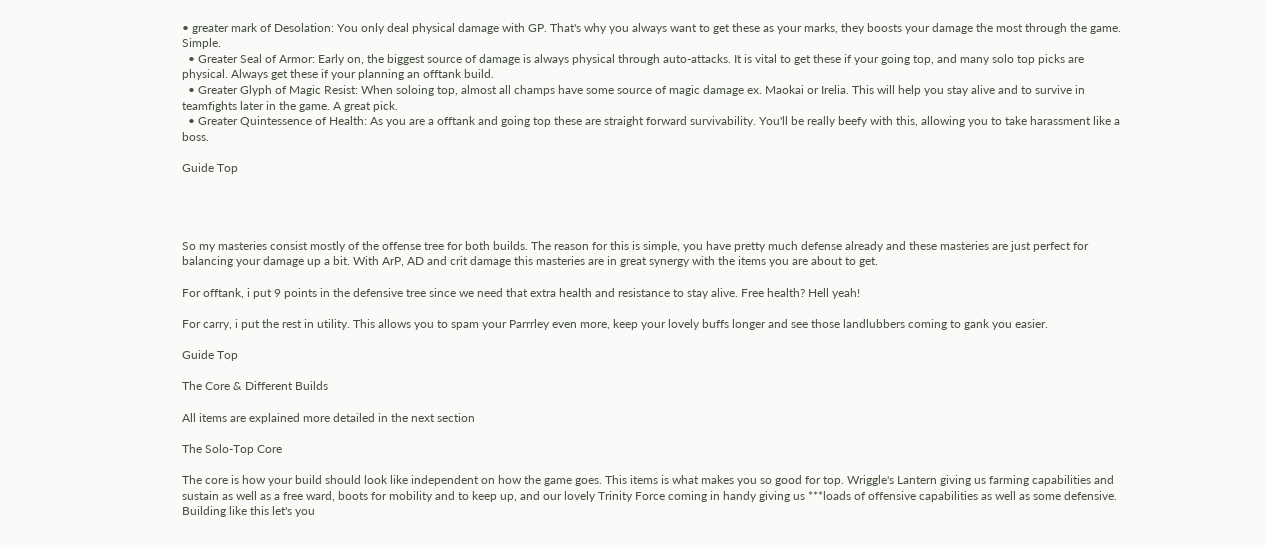• greater mark of Desolation: You only deal physical damage with GP. That's why you always want to get these as your marks, they boosts your damage the most through the game. Simple.
  • Greater Seal of Armor: Early on, the biggest source of damage is always physical through auto-attacks. It is vital to get these if your going top, and many solo top picks are physical. Always get these if your planning an offtank build.
  • Greater Glyph of Magic Resist: When soloing top, almost all champs have some source of magic damage ex. Maokai or Irelia. This will help you stay alive and to survive in teamfights later in the game. A great pick.
  • Greater Quintessence of Health: As you are a offtank and going top these are straight forward survivability. You'll be really beefy with this, allowing you to take harassment like a boss.

Guide Top




So my masteries consist mostly of the offense tree for both builds. The reason for this is simple, you have pretty much defense already and these masteries are just perfect for balancing your damage up a bit. With ArP, AD and crit damage this masteries are in great synergy with the items you are about to get.

For offtank, i put 9 points in the defensive tree since we need that extra health and resistance to stay alive. Free health? Hell yeah!

For carry, i put the rest in utility. This allows you to spam your Parrrley even more, keep your lovely buffs longer and see those landlubbers coming to gank you easier.

Guide Top

The Core & Different Builds

All items are explained more detailed in the next section

The Solo-Top Core

The core is how your build should look like independent on how the game goes. This items is what makes you so good for top. Wriggle's Lantern giving us farming capabilities and sustain as well as a free ward, boots for mobility and to keep up, and our lovely Trinity Force coming in handy giving us ***loads of offensive capabilities as well as some defensive. Building like this let's you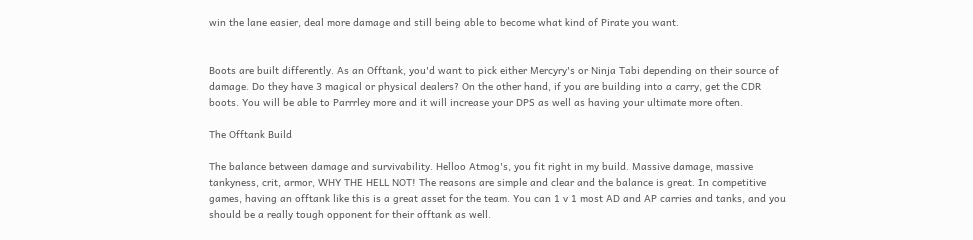win the lane easier, deal more damage and still being able to become what kind of Pirate you want.


Boots are built differently. As an Offtank, you'd want to pick either Mercyry's or Ninja Tabi depending on their source of damage. Do they have 3 magical or physical dealers? On the other hand, if you are building into a carry, get the CDR boots. You will be able to Parrrley more and it will increase your DPS as well as having your ultimate more often.

The Offtank Build

The balance between damage and survivability. Helloo Atmog's, you fit right in my build. Massive damage, massive tankyness, crit, armor, WHY THE HELL NOT! The reasons are simple and clear and the balance is great. In competitive games, having an offtank like this is a great asset for the team. You can 1 v 1 most AD and AP carries and tanks, and you should be a really tough opponent for their offtank as well.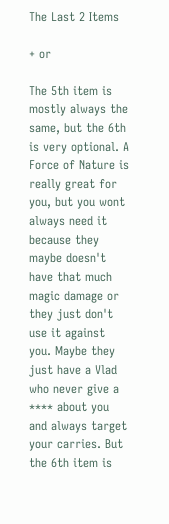The Last 2 Items

+ or

The 5th item is mostly always the same, but the 6th is very optional. A Force of Nature is really great for you, but you wont always need it because they maybe doesn't have that much magic damage or they just don't use it against you. Maybe they just have a Vlad who never give a **** about you and always target your carries. But the 6th item is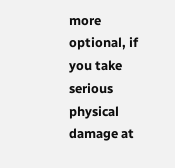more optional, if you take serious physical damage at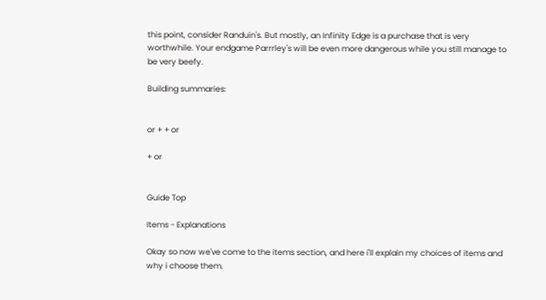this point, consider Randuin's. But mostly, an Infinity Edge is a purchase that is very worthwhile. Your endgame Parrrley's will be even more dangerous while you still manage to be very beefy.

Building summaries:


or + + or

+ or


Guide Top

Items - Explanations

Okay so now we've come to the items section, and here i'll explain my choices of items and why i choose them.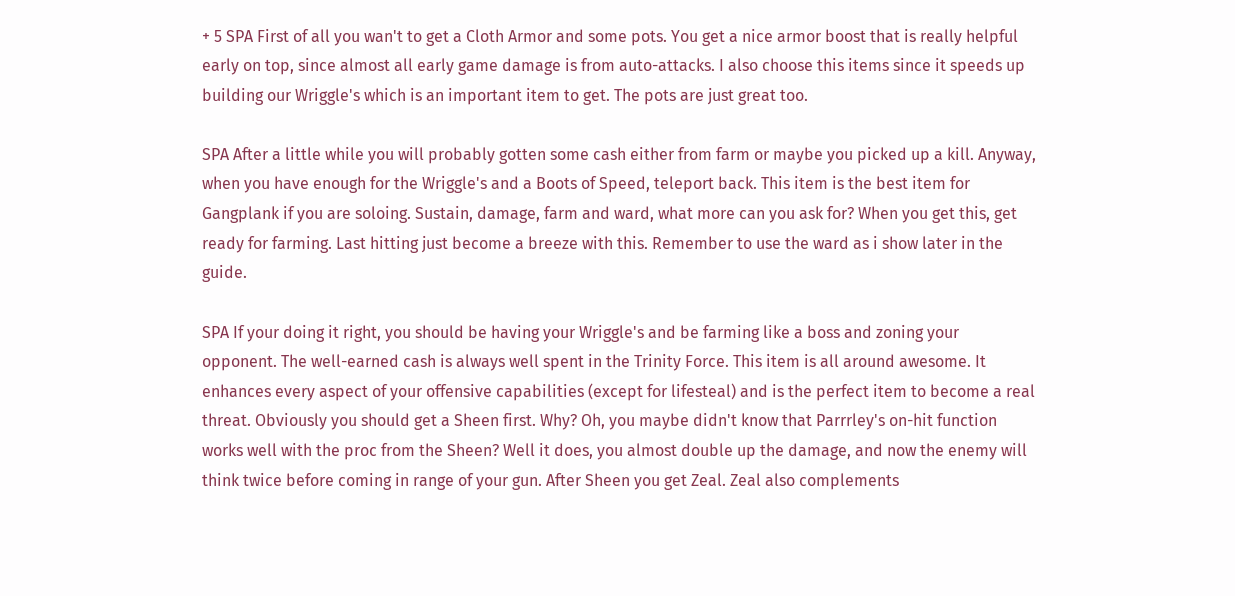+ 5 SPA First of all you wan't to get a Cloth Armor and some pots. You get a nice armor boost that is really helpful early on top, since almost all early game damage is from auto-attacks. I also choose this items since it speeds up building our Wriggle's which is an important item to get. The pots are just great too.

SPA After a little while you will probably gotten some cash either from farm or maybe you picked up a kill. Anyway, when you have enough for the Wriggle's and a Boots of Speed, teleport back. This item is the best item for Gangplank if you are soloing. Sustain, damage, farm and ward, what more can you ask for? When you get this, get ready for farming. Last hitting just become a breeze with this. Remember to use the ward as i show later in the guide.

SPA If your doing it right, you should be having your Wriggle's and be farming like a boss and zoning your opponent. The well-earned cash is always well spent in the Trinity Force. This item is all around awesome. It enhances every aspect of your offensive capabilities (except for lifesteal) and is the perfect item to become a real threat. Obviously you should get a Sheen first. Why? Oh, you maybe didn't know that Parrrley's on-hit function works well with the proc from the Sheen? Well it does, you almost double up the damage, and now the enemy will think twice before coming in range of your gun. After Sheen you get Zeal. Zeal also complements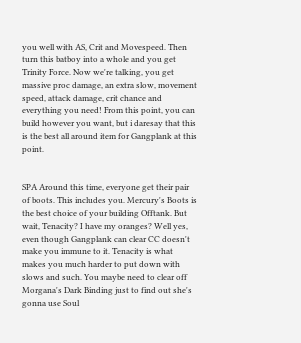you well with AS, Crit and Movespeed. Then turn this batboy into a whole and you get Trinity Force. Now we're talking, you get massive proc damage, an extra slow, movement speed, attack damage, crit chance and everything you need! From this point, you can build however you want, but i daresay that this is the best all around item for Gangplank at this point.


SPA Around this time, everyone get their pair of boots. This includes you. Mercury's Boots is the best choice of your building Offtank. But wait, Tenacity? I have my oranges? Well yes, even though Gangplank can clear CC doesn't make you immune to it. Tenacity is what makes you much harder to put down with slows and such. You maybe need to clear off Morgana's Dark Binding just to find out she's gonna use Soul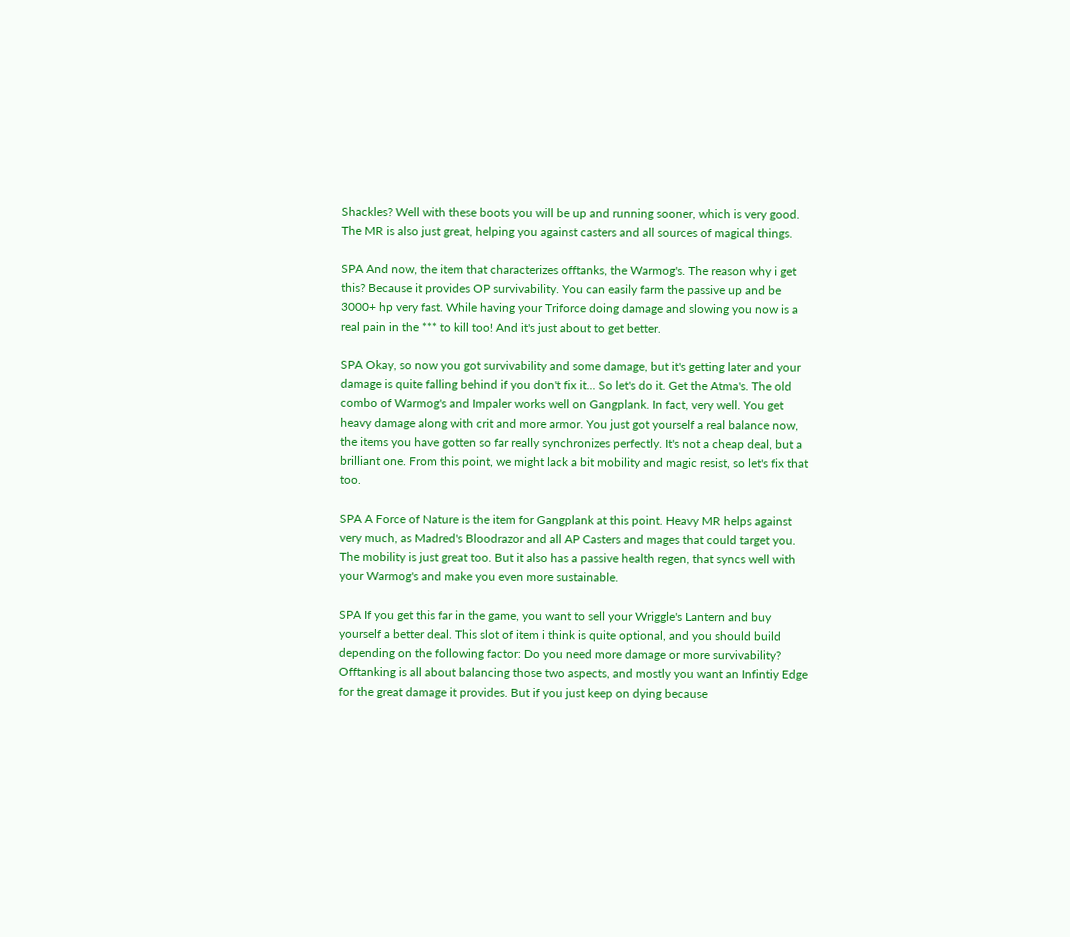Shackles? Well with these boots you will be up and running sooner, which is very good. The MR is also just great, helping you against casters and all sources of magical things.

SPA And now, the item that characterizes offtanks, the Warmog's. The reason why i get this? Because it provides OP survivability. You can easily farm the passive up and be 3000+ hp very fast. While having your Triforce doing damage and slowing you now is a real pain in the *** to kill too! And it's just about to get better.

SPA Okay, so now you got survivability and some damage, but it's getting later and your damage is quite falling behind if you don't fix it... So let's do it. Get the Atma's. The old combo of Warmog's and Impaler works well on Gangplank. In fact, very well. You get heavy damage along with crit and more armor. You just got yourself a real balance now, the items you have gotten so far really synchronizes perfectly. It's not a cheap deal, but a brilliant one. From this point, we might lack a bit mobility and magic resist, so let's fix that too.

SPA A Force of Nature is the item for Gangplank at this point. Heavy MR helps against very much, as Madred's Bloodrazor and all AP Casters and mages that could target you. The mobility is just great too. But it also has a passive health regen, that syncs well with your Warmog's and make you even more sustainable.

SPA If you get this far in the game, you want to sell your Wriggle's Lantern and buy yourself a better deal. This slot of item i think is quite optional, and you should build depending on the following factor: Do you need more damage or more survivability? Offtanking is all about balancing those two aspects, and mostly you want an Infintiy Edge for the great damage it provides. But if you just keep on dying because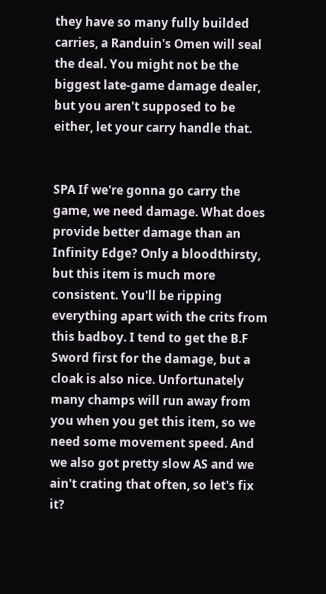they have so many fully builded carries, a Randuin's Omen will seal the deal. You might not be the biggest late-game damage dealer, but you aren't supposed to be either, let your carry handle that.


SPA If we're gonna go carry the game, we need damage. What does provide better damage than an Infinity Edge? Only a bloodthirsty, but this item is much more consistent. You'll be ripping everything apart with the crits from this badboy. I tend to get the B.F Sword first for the damage, but a cloak is also nice. Unfortunately many champs will run away from you when you get this item, so we need some movement speed. And we also got pretty slow AS and we ain't crating that often, so let's fix it?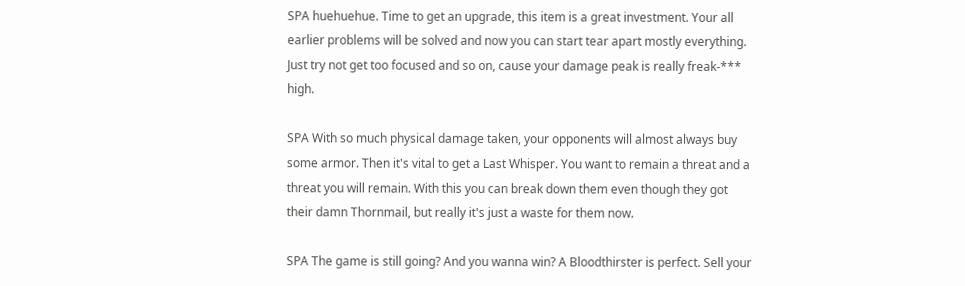SPA huehuehue. Time to get an upgrade, this item is a great investment. Your all earlier problems will be solved and now you can start tear apart mostly everything. Just try not get too focused and so on, cause your damage peak is really freak-*** high.

SPA With so much physical damage taken, your opponents will almost always buy some armor. Then it's vital to get a Last Whisper. You want to remain a threat and a threat you will remain. With this you can break down them even though they got their damn Thornmail, but really it's just a waste for them now.

SPA The game is still going? And you wanna win? A Bloodthirster is perfect. Sell your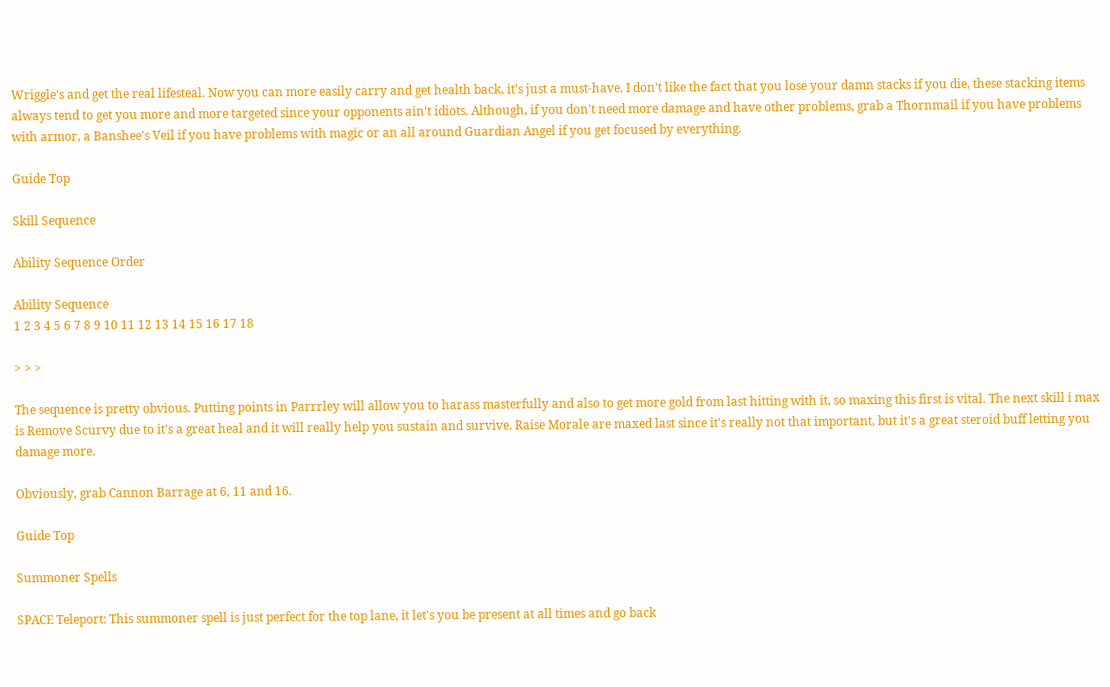Wriggle's and get the real lifesteal. Now you can more easily carry and get health back, it's just a must-have. I don't like the fact that you lose your damn stacks if you die, these stacking items always tend to get you more and more targeted since your opponents ain't idiots. Although, if you don't need more damage and have other problems, grab a Thornmail if you have problems with armor, a Banshee's Veil if you have problems with magic or an all around Guardian Angel if you get focused by everything.

Guide Top

Skill Sequence

Ability Sequence Order

Ability Sequence
1 2 3 4 5 6 7 8 9 10 11 12 13 14 15 16 17 18

> > >

The sequence is pretty obvious. Putting points in Parrrley will allow you to harass masterfully and also to get more gold from last hitting with it, so maxing this first is vital. The next skill i max is Remove Scurvy due to it's a great heal and it will really help you sustain and survive. Raise Morale are maxed last since it's really not that important, but it's a great steroid buff letting you damage more.

Obviously, grab Cannon Barrage at 6, 11 and 16.

Guide Top

Summoner Spells

SPACE Teleport: This summoner spell is just perfect for the top lane, it let's you be present at all times and go back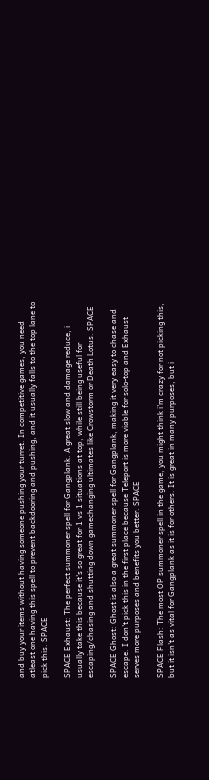and buy your items without having someone pushing your turret. In competitive games, you need atleast one having this spell to prevent backdooring and pushing, and it usually falls to the top lane to pick this. SPACE

SPACE Exhaust: The perfect summoner spell for Gangplank. A great slow and damage reduce, i usually take this because it's so great for 1 vs 1 situations at top, while still being useful for escaping/chasing and shutting down gamechanging ultimates like Crowstorm or Death Lotus. SPACE

SPACE Ghost: Ghost is also a great summoner spell for Gangplank, making it very easy to chase and escape. I don't pick this in the first place because Teleport is more viable for solo-top and Exhaust serves more purposes and benefits you better. SPACE

SPACE Flash: The most OP summoner spell in the game, you might think i'm crazy for not picking this, but it isn't as vital for Gangplank as it is for others. It is great in many purposes, but i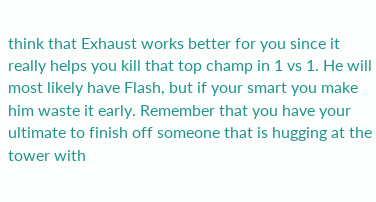think that Exhaust works better for you since it really helps you kill that top champ in 1 vs 1. He will most likely have Flash, but if your smart you make him waste it early. Remember that you have your ultimate to finish off someone that is hugging at the tower with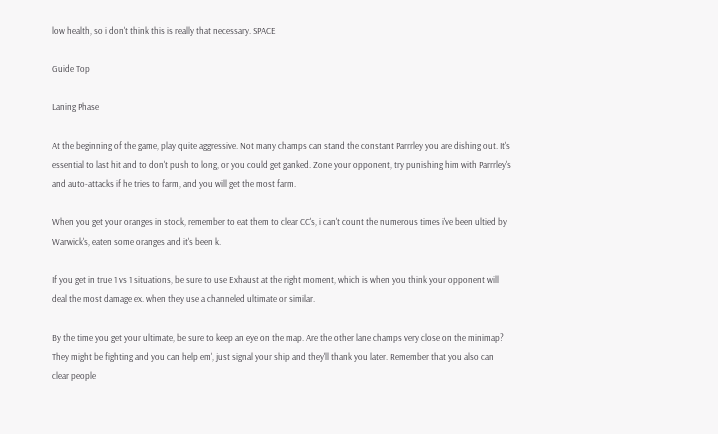low health, so i don't think this is really that necessary. SPACE

Guide Top

Laning Phase

At the beginning of the game, play quite aggressive. Not many champs can stand the constant Parrrley you are dishing out. It's essential to last hit and to don't push to long, or you could get ganked. Zone your opponent, try punishing him with Parrrley's and auto-attacks if he tries to farm, and you will get the most farm.

When you get your oranges in stock, remember to eat them to clear CC's, i can't count the numerous times i've been ultied by Warwick's, eaten some oranges and it's been k.

If you get in true 1 vs 1 situations, be sure to use Exhaust at the right moment, which is when you think your opponent will deal the most damage ex. when they use a channeled ultimate or similar.

By the time you get your ultimate, be sure to keep an eye on the map. Are the other lane champs very close on the minimap? They might be fighting and you can help em', just signal your ship and they'll thank you later. Remember that you also can clear people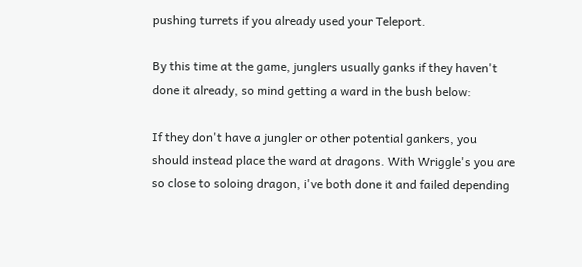pushing turrets if you already used your Teleport.

By this time at the game, junglers usually ganks if they haven't done it already, so mind getting a ward in the bush below:

If they don't have a jungler or other potential gankers, you should instead place the ward at dragons. With Wriggle's you are so close to soloing dragon, i've both done it and failed depending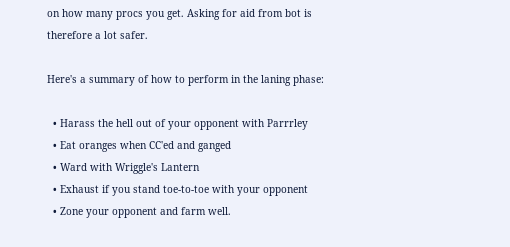on how many procs you get. Asking for aid from bot is therefore a lot safer.

Here's a summary of how to perform in the laning phase:

  • Harass the hell out of your opponent with Parrrley
  • Eat oranges when CC'ed and ganged
  • Ward with Wriggle's Lantern
  • Exhaust if you stand toe-to-toe with your opponent
  • Zone your opponent and farm well.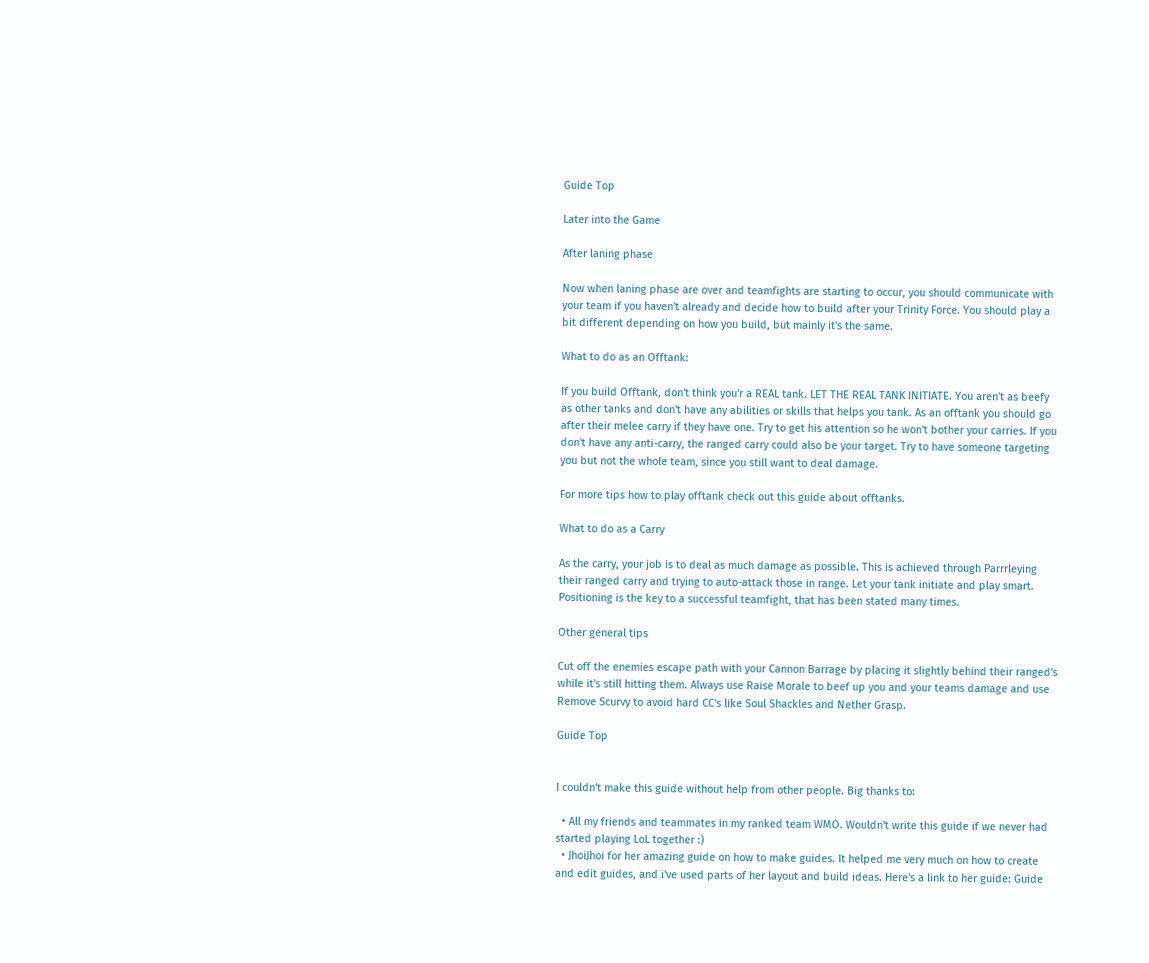Guide Top

Later into the Game

After laning phase

Now when laning phase are over and teamfights are starting to occur, you should communicate with your team if you haven't already and decide how to build after your Trinity Force. You should play a bit different depending on how you build, but mainly it's the same.

What to do as an Offtank:

If you build Offtank, don't think you'r a REAL tank. LET THE REAL TANK INITIATE. You aren't as beefy as other tanks and don't have any abilities or skills that helps you tank. As an offtank you should go after their melee carry if they have one. Try to get his attention so he won't bother your carries. If you don't have any anti-carry, the ranged carry could also be your target. Try to have someone targeting you but not the whole team, since you still want to deal damage.

For more tips how to play offtank check out this guide about offtanks.

What to do as a Carry

As the carry, your job is to deal as much damage as possible. This is achieved through Parrrleying their ranged carry and trying to auto-attack those in range. Let your tank initiate and play smart. Positioning is the key to a successful teamfight, that has been stated many times.

Other general tips

Cut off the enemies escape path with your Cannon Barrage by placing it slightly behind their ranged's while it's still hitting them. Always use Raise Morale to beef up you and your teams damage and use Remove Scurvy to avoid hard CC's like Soul Shackles and Nether Grasp.

Guide Top


I couldn't make this guide without help from other people. Big thanks to:

  • All my friends and teammates in my ranked team WMO. Wouldn't write this guide if we never had started playing LoL together :)
  • JhoiJhoi for her amazing guide on how to make guides. It helped me very much on how to create and edit guides, and i've used parts of her layout and build ideas. Here's a link to her guide: Guide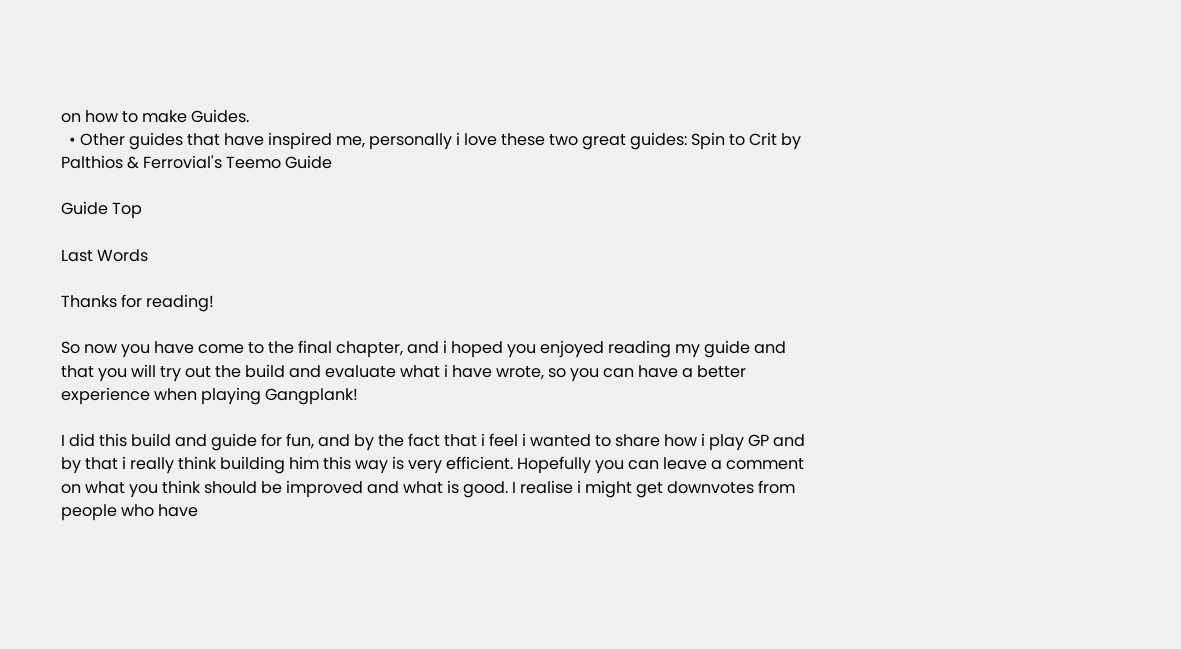on how to make Guides.
  • Other guides that have inspired me, personally i love these two great guides: Spin to Crit by Palthios & Ferrovial's Teemo Guide

Guide Top

Last Words

Thanks for reading!

So now you have come to the final chapter, and i hoped you enjoyed reading my guide and that you will try out the build and evaluate what i have wrote, so you can have a better experience when playing Gangplank!

I did this build and guide for fun, and by the fact that i feel i wanted to share how i play GP and by that i really think building him this way is very efficient. Hopefully you can leave a comment on what you think should be improved and what is good. I realise i might get downvotes from people who have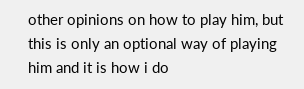other opinions on how to play him, but this is only an optional way of playing him and it is how i do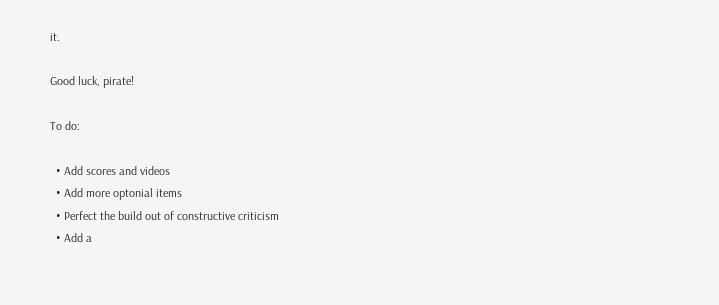it.

Good luck, pirate!

To do:

  • Add scores and videos
  • Add more optonial items
  • Perfect the build out of constructive criticism
  • Add a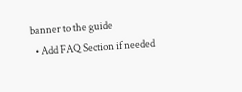banner to the guide
  • Add FAQ Section if needed